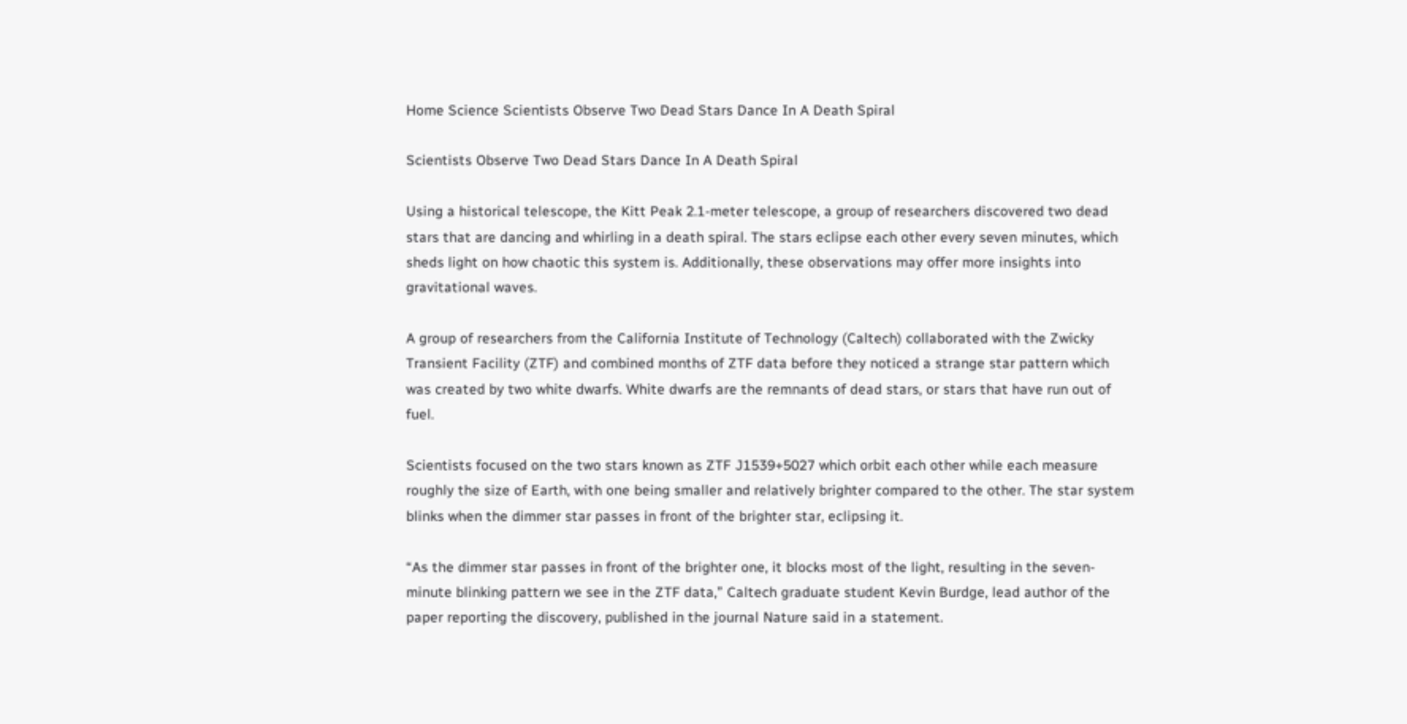Home Science Scientists Observe Two Dead Stars Dance In A Death Spiral

Scientists Observe Two Dead Stars Dance In A Death Spiral

Using a historical telescope, the Kitt Peak 2.1-meter telescope, a group of researchers discovered two dead stars that are dancing and whirling in a death spiral. The stars eclipse each other every seven minutes, which sheds light on how chaotic this system is. Additionally, these observations may offer more insights into gravitational waves.

A group of researchers from the California Institute of Technology (Caltech) collaborated with the Zwicky Transient Facility (ZTF) and combined months of ZTF data before they noticed a strange star pattern which was created by two white dwarfs. White dwarfs are the remnants of dead stars, or stars that have run out of fuel.

Scientists focused on the two stars known as ZTF J1539+5027 which orbit each other while each measure roughly the size of Earth, with one being smaller and relatively brighter compared to the other. The star system blinks when the dimmer star passes in front of the brighter star, eclipsing it.

“As the dimmer star passes in front of the brighter one, it blocks most of the light, resulting in the seven-minute blinking pattern we see in the ZTF data,” Caltech graduate student Kevin Burdge, lead author of the paper reporting the discovery, published in the journal Nature said in a statement.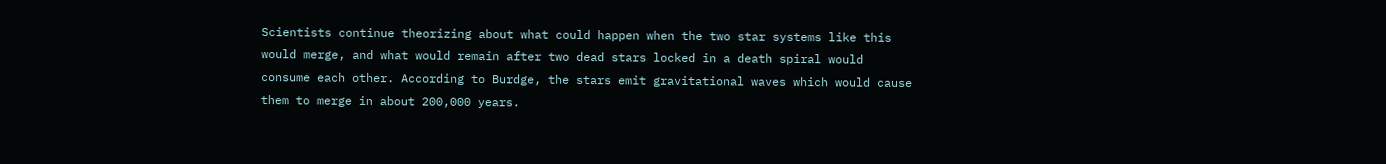Scientists continue theorizing about what could happen when the two star systems like this would merge, and what would remain after two dead stars locked in a death spiral would consume each other. According to Burdge, the stars emit gravitational waves which would cause them to merge in about 200,000 years.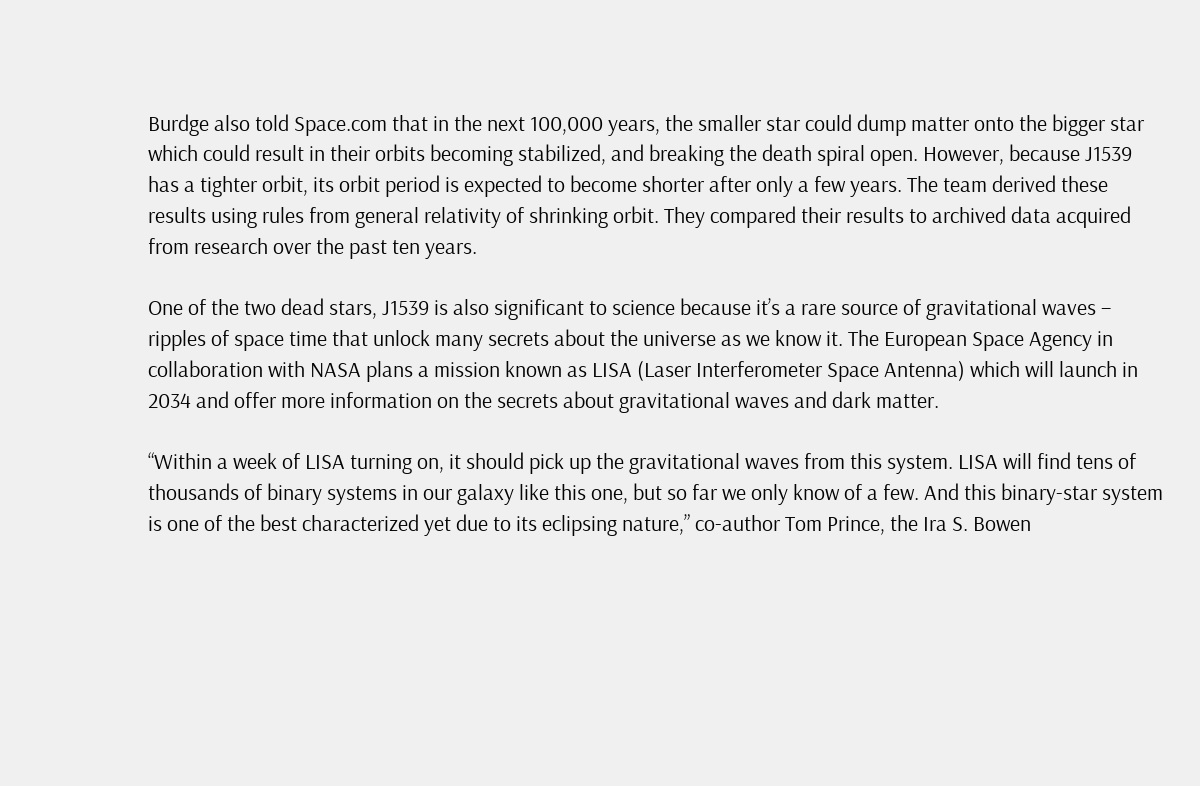Burdge also told Space.com that in the next 100,000 years, the smaller star could dump matter onto the bigger star which could result in their orbits becoming stabilized, and breaking the death spiral open. However, because J1539 has a tighter orbit, its orbit period is expected to become shorter after only a few years. The team derived these results using rules from general relativity of shrinking orbit. They compared their results to archived data acquired from research over the past ten years.

One of the two dead stars, J1539 is also significant to science because it’s a rare source of gravitational waves – ripples of space time that unlock many secrets about the universe as we know it. The European Space Agency in collaboration with NASA plans a mission known as LISA (Laser Interferometer Space Antenna) which will launch in 2034 and offer more information on the secrets about gravitational waves and dark matter.

“Within a week of LISA turning on, it should pick up the gravitational waves from this system. LISA will find tens of thousands of binary systems in our galaxy like this one, but so far we only know of a few. And this binary-star system is one of the best characterized yet due to its eclipsing nature,” co-author Tom Prince, the Ira S. Bowen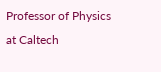Professor of Physics at Caltech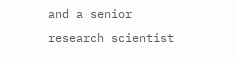and a senior research scientist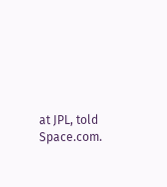at JPL, told Space.com.